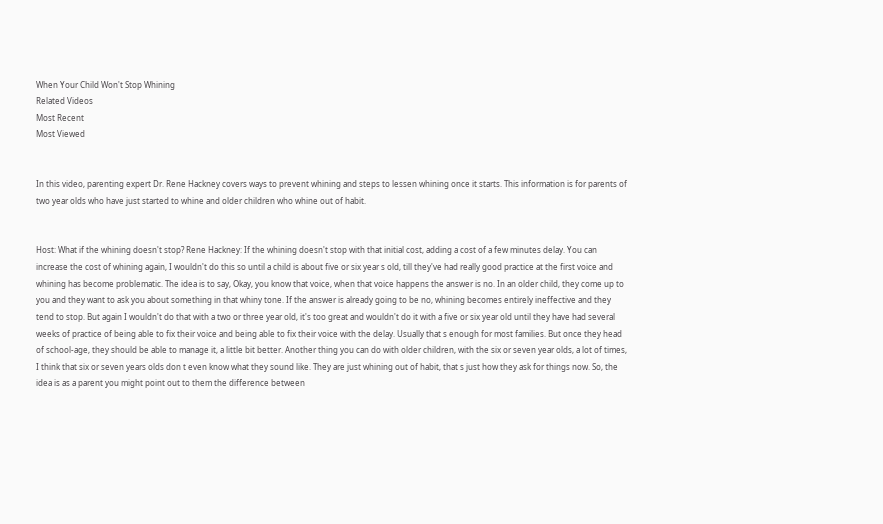When Your Child Won't Stop Whining
Related Videos
Most Recent
Most Viewed


In this video, parenting expert Dr. Rene Hackney covers ways to prevent whining and steps to lessen whining once it starts. This information is for parents of two year olds who have just started to whine and older children who whine out of habit.


Host: What if the whining doesn't stop? Rene Hackney: If the whining doesn't stop with that initial cost, adding a cost of a few minutes delay. You can increase the cost of whining again, I wouldn't do this so until a child is about five or six year s old, till they've had really good practice at the first voice and whining has become problematic. The idea is to say, Okay, you know that voice, when that voice happens the answer is no. In an older child, they come up to you and they want to ask you about something in that whiny tone. If the answer is already going to be no, whining becomes entirely ineffective and they tend to stop. But again I wouldn't do that with a two or three year old, it's too great and wouldn't do it with a five or six year old until they have had several weeks of practice of being able to fix their voice and being able to fix their voice with the delay. Usually that s enough for most families. But once they head of school-age, they should be able to manage it, a little bit better. Another thing you can do with older children, with the six or seven year olds, a lot of times, I think that six or seven years olds don t even know what they sound like. They are just whining out of habit, that s just how they ask for things now. So, the idea is as a parent you might point out to them the difference between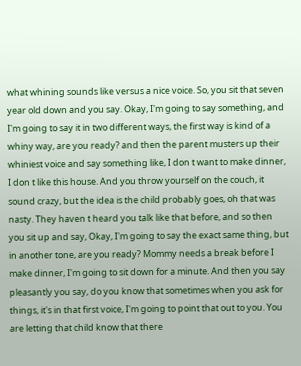what whining sounds like versus a nice voice. So, you sit that seven year old down and you say. Okay, I'm going to say something, and I'm going to say it in two different ways, the first way is kind of a whiny way, are you ready? and then the parent musters up their whiniest voice and say something like, I don t want to make dinner, I don t like this house. And you throw yourself on the couch, it sound crazy, but the idea is the child probably goes, oh that was nasty. They haven t heard you talk like that before, and so then you sit up and say, Okay, I'm going to say the exact same thing, but in another tone, are you ready? Mommy needs a break before I make dinner, I'm going to sit down for a minute. And then you say pleasantly you say, do you know that sometimes when you ask for things, it's in that first voice, I'm going to point that out to you. You are letting that child know that there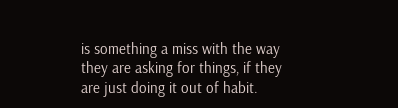is something a miss with the way they are asking for things, if they are just doing it out of habit.